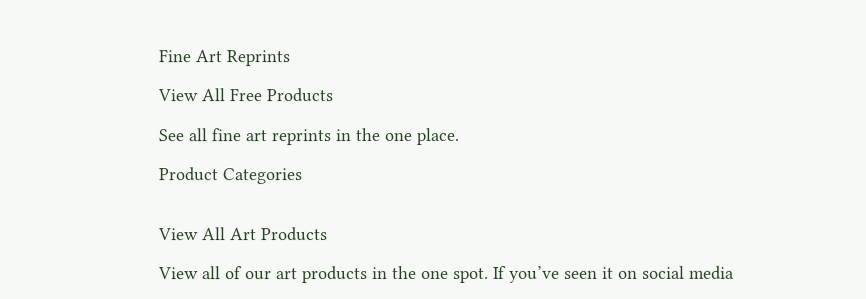Fine Art Reprints

View All Free Products

See all fine art reprints in the one place.

Product Categories


View All Art Products

View all of our art products in the one spot. If you’ve seen it on social media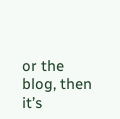or the blog, then it’s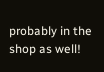probably in the shop as well!